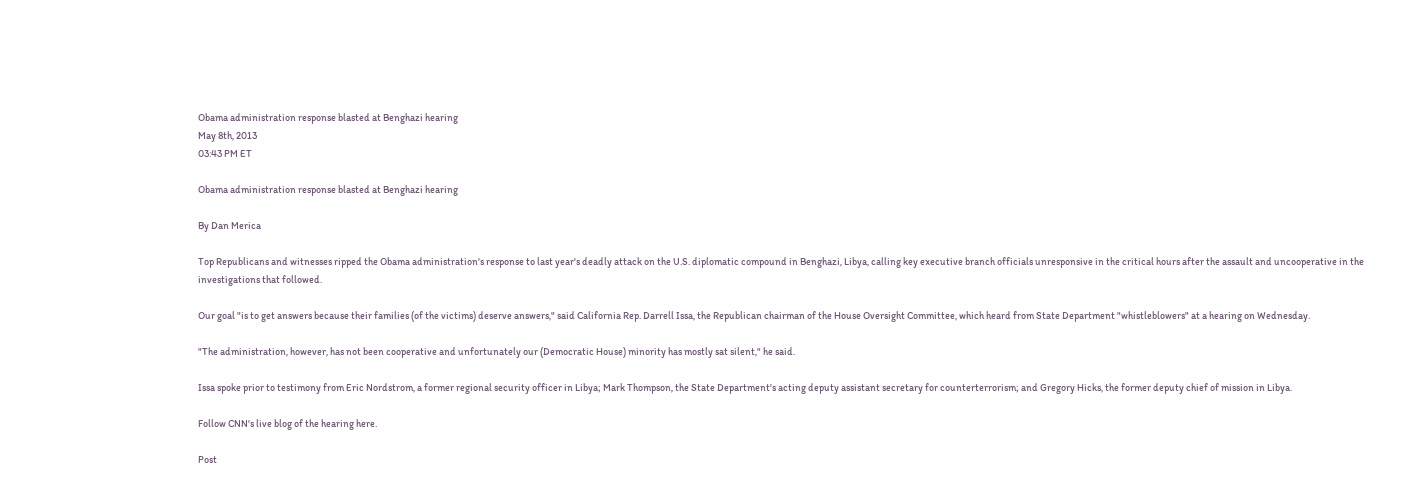Obama administration response blasted at Benghazi hearing
May 8th, 2013
03:43 PM ET

Obama administration response blasted at Benghazi hearing

By Dan Merica

Top Republicans and witnesses ripped the Obama administration's response to last year's deadly attack on the U.S. diplomatic compound in Benghazi, Libya, calling key executive branch officials unresponsive in the critical hours after the assault and uncooperative in the investigations that followed.

Our goal "is to get answers because their families (of the victims) deserve answers," said California Rep. Darrell Issa, the Republican chairman of the House Oversight Committee, which heard from State Department "whistleblowers" at a hearing on Wednesday.

"The administration, however, has not been cooperative and unfortunately our (Democratic House) minority has mostly sat silent," he said.

Issa spoke prior to testimony from Eric Nordstrom, a former regional security officer in Libya; Mark Thompson, the State Department's acting deputy assistant secretary for counterterrorism; and Gregory Hicks, the former deputy chief of mission in Libya.

Follow CNN's live blog of the hearing here.

Post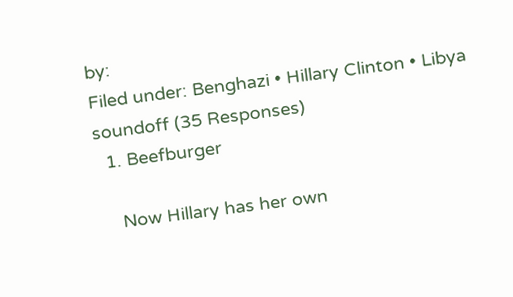by:
Filed under: Benghazi • Hillary Clinton • Libya
soundoff (35 Responses)
  1. Beefburger

    Now Hillary has her own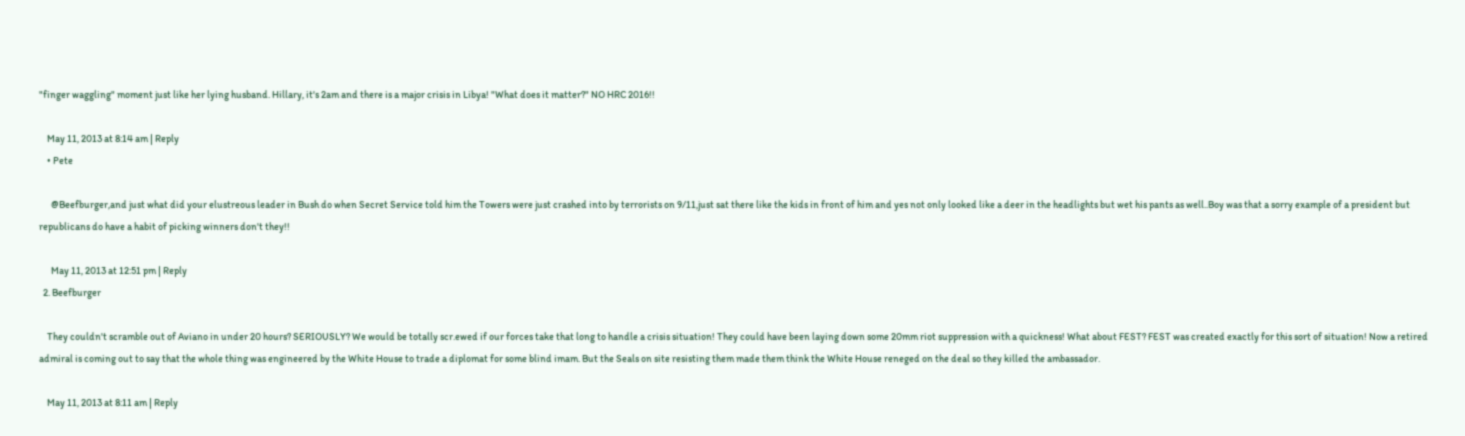"finger waggling" moment just like her lying husband. Hillary, it's 2am and there is a major crisis in Libya! "What does it matter?" NO HRC 2016!!

    May 11, 2013 at 8:14 am | Reply
    • Pete

      @Beefburger,and just what did your elustreous leader in Bush do when Secret Service told him the Towers were just crashed into by terrorists on 9/11,just sat there like the kids in front of him and yes not only looked like a deer in the headlights but wet his pants as well..Boy was that a sorry example of a president but republicans do have a habit of picking winners don't they!!

      May 11, 2013 at 12:51 pm | Reply
  2. Beefburger

    They couldn't scramble out of Aviano in under 20 hours? SERIOUSLY? We would be totally scr.ewed if our forces take that long to handle a crisis situation! They could have been laying down some 20mm riot suppression with a quickness! What about FEST? FEST was created exactly for this sort of situation! Now a retired admiral is coming out to say that the whole thing was engineered by the White House to trade a diplomat for some blind imam. But the Seals on site resisting them made them think the White House reneged on the deal so they killed the ambassador.

    May 11, 2013 at 8:11 am | Reply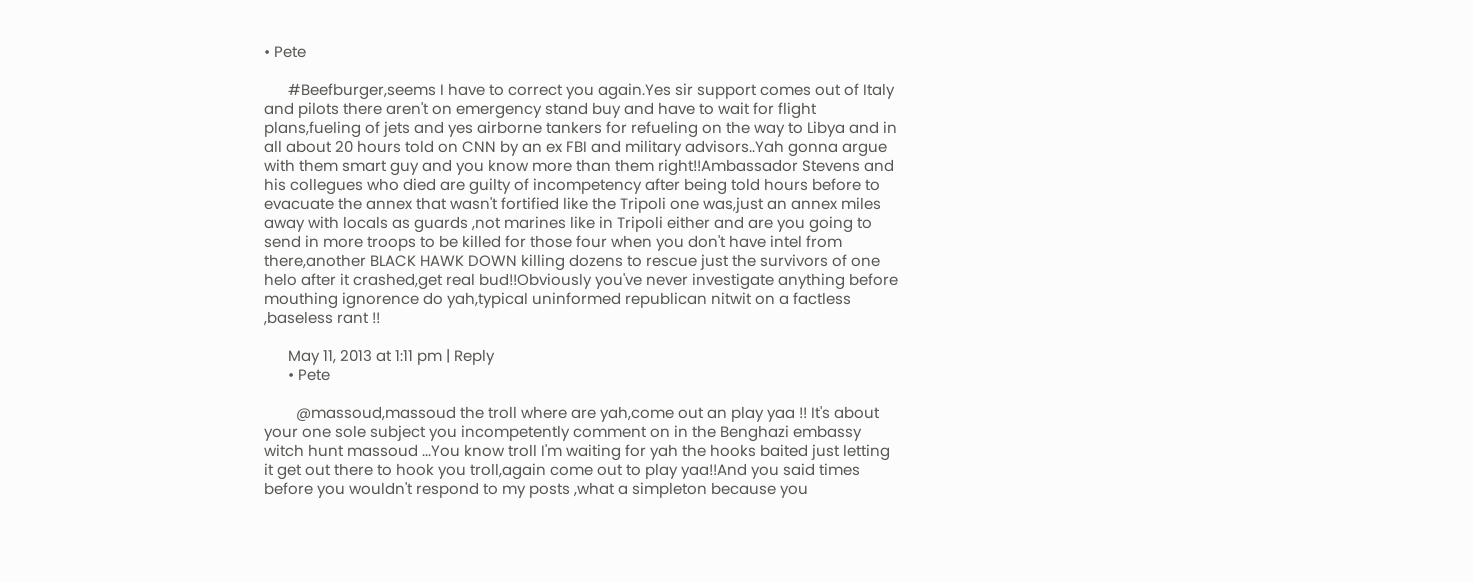• Pete

      #Beefburger,seems I have to correct you again.Yes sir support comes out of Italy and pilots there aren't on emergency stand buy and have to wait for flight plans,fueling of jets and yes airborne tankers for refueling on the way to Libya and in all about 20 hours told on CNN by an ex FBI and military advisors..Yah gonna argue with them smart guy and you know more than them right!!Ambassador Stevens and his collegues who died are guilty of incompetency after being told hours before to evacuate the annex that wasn't fortified like the Tripoli one was,just an annex miles away with locals as guards ,not marines like in Tripoli either and are you going to send in more troops to be killed for those four when you don't have intel from there,another BLACK HAWK DOWN killing dozens to rescue just the survivors of one helo after it crashed,get real bud!!Obviously you've never investigate anything before mouthing ignorence do yah,typical uninformed republican nitwit on a factless ,baseless rant !!

      May 11, 2013 at 1:11 pm | Reply
      • Pete

        @massoud,massoud the troll where are yah,come out an play yaa !! It's about your one sole subject you incompetently comment on in the Benghazi embassy witch hunt massoud ...You know troll I'm waiting for yah the hooks baited just letting it get out there to hook you troll,again come out to play yaa!!And you said times before you wouldn't respond to my posts ,what a simpleton because you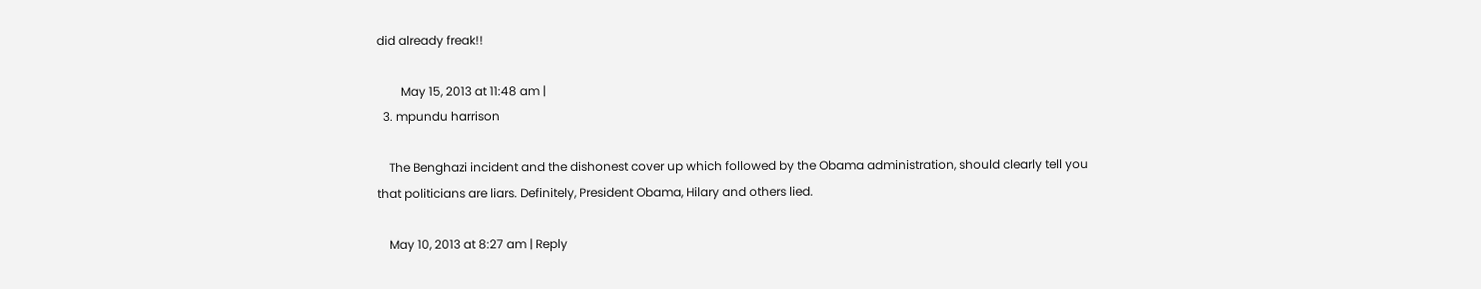did already freak!!

        May 15, 2013 at 11:48 am |
  3. mpundu harrison

    The Benghazi incident and the dishonest cover up which followed by the Obama administration, should clearly tell you that politicians are liars. Definitely, President Obama, Hilary and others lied.

    May 10, 2013 at 8:27 am | Reply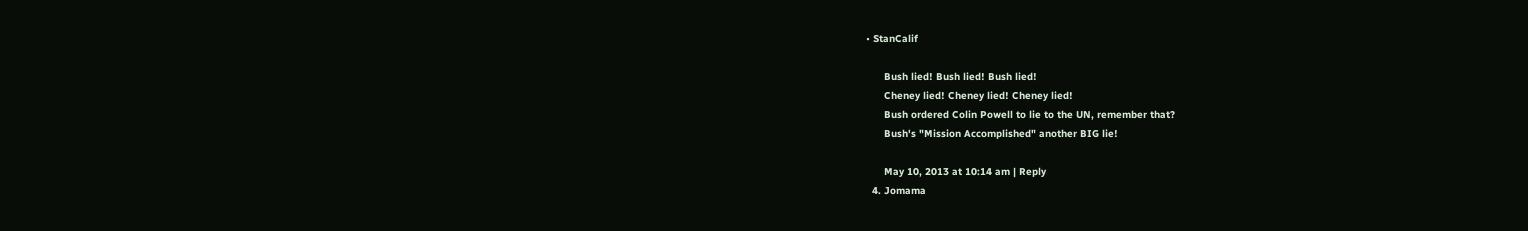• StanCalif

      Bush lied! Bush lied! Bush lied!
      Cheney lied! Cheney lied! Cheney lied!
      Bush ordered Colin Powell to lie to the UN, remember that?
      Bush's "Mission Accomplished" another BIG lie!

      May 10, 2013 at 10:14 am | Reply
  4. Jomama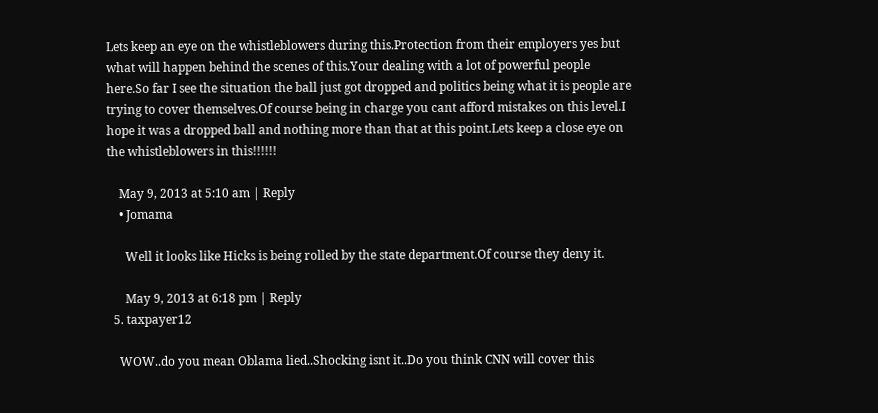Lets keep an eye on the whistleblowers during this.Protection from their employers yes but what will happen behind the scenes of this.Your dealing with a lot of powerful people here.So far I see the situation the ball just got dropped and politics being what it is people are trying to cover themselves.Of course being in charge you cant afford mistakes on this level.I hope it was a dropped ball and nothing more than that at this point.Lets keep a close eye on the whistleblowers in this!!!!!!

    May 9, 2013 at 5:10 am | Reply
    • Jomama

      Well it looks like Hicks is being rolled by the state department.Of course they deny it.

      May 9, 2013 at 6:18 pm | Reply
  5. taxpayer12

    WOW..do you mean Oblama lied..Shocking isnt it..Do you think CNN will cover this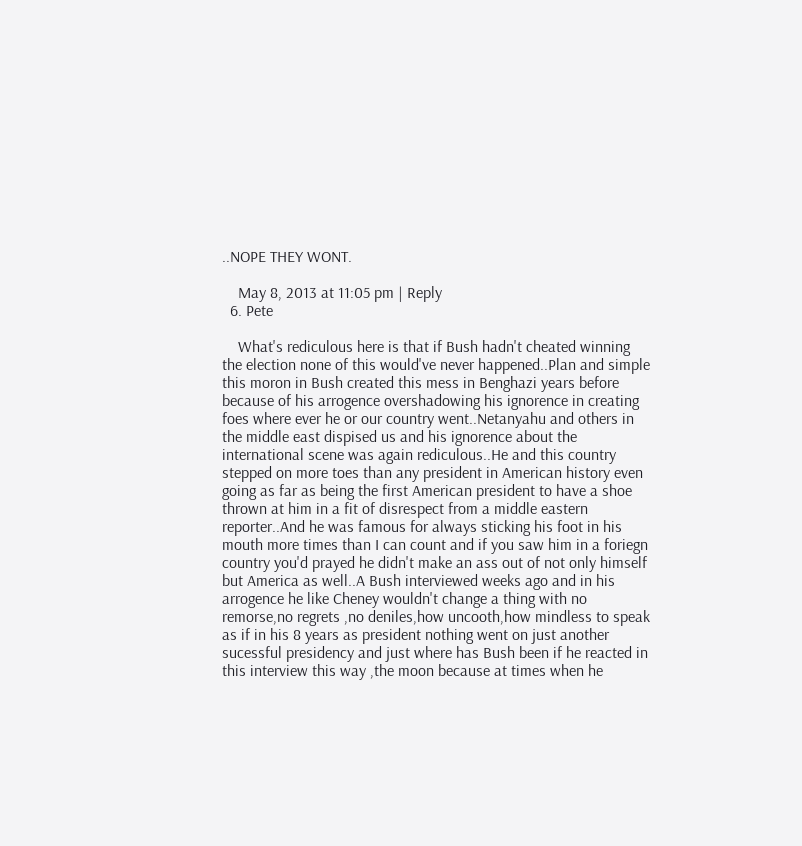..NOPE THEY WONT.

    May 8, 2013 at 11:05 pm | Reply
  6. Pete

    What's rediculous here is that if Bush hadn't cheated winning the election none of this would've never happened..Plan and simple this moron in Bush created this mess in Benghazi years before because of his arrogence overshadowing his ignorence in creating foes where ever he or our country went..Netanyahu and others in the middle east dispised us and his ignorence about the international scene was again rediculous..He and this country stepped on more toes than any president in American history even going as far as being the first American president to have a shoe thrown at him in a fit of disrespect from a middle eastern reporter..And he was famous for always sticking his foot in his mouth more times than I can count and if you saw him in a foriegn country you'd prayed he didn't make an ass out of not only himself but America as well..A Bush interviewed weeks ago and in his arrogence he like Cheney wouldn't change a thing with no remorse,no regrets ,no deniles,how uncooth,how mindless to speak as if in his 8 years as president nothing went on just another sucessful presidency and just where has Bush been if he reacted in this interview this way ,the moon because at times when he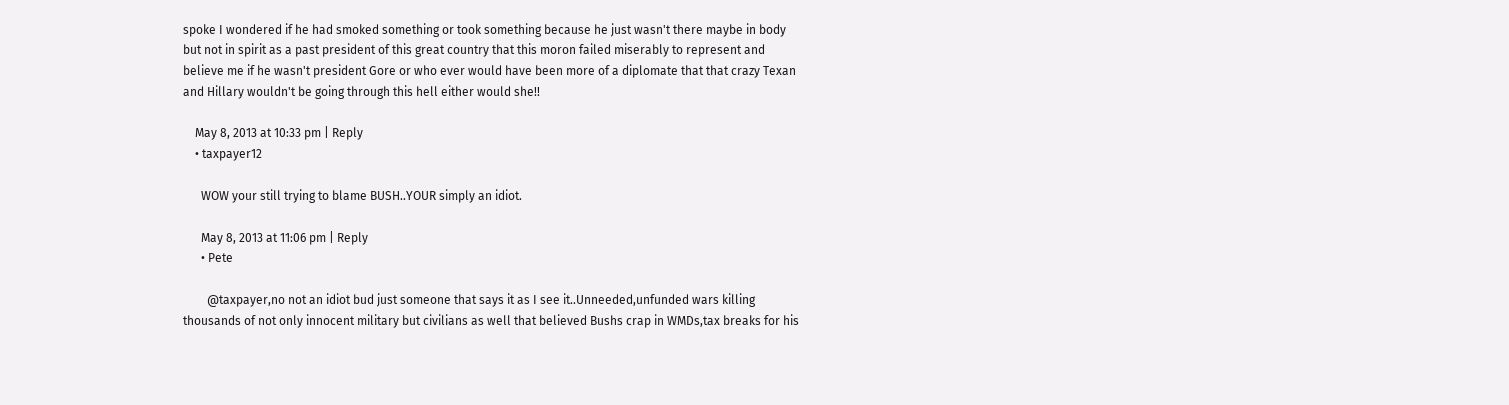spoke I wondered if he had smoked something or took something because he just wasn't there maybe in body but not in spirit as a past president of this great country that this moron failed miserably to represent and believe me if he wasn't president Gore or who ever would have been more of a diplomate that that crazy Texan and Hillary wouldn't be going through this hell either would she!!

    May 8, 2013 at 10:33 pm | Reply
    • taxpayer12

      WOW your still trying to blame BUSH..YOUR simply an idiot.

      May 8, 2013 at 11:06 pm | Reply
      • Pete

        @taxpayer,no not an idiot bud just someone that says it as I see it..Unneeded,unfunded wars killing thousands of not only innocent military but civilians as well that believed Bushs crap in WMDs,tax breaks for his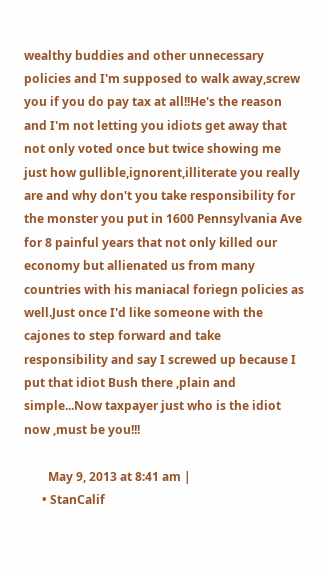wealthy buddies and other unnecessary policies and I'm supposed to walk away,screw you if you do pay tax at all!!He's the reason and I'm not letting you idiots get away that not only voted once but twice showing me just how gullible,ignorent,illiterate you really are and why don't you take responsibility for the monster you put in 1600 Pennsylvania Ave for 8 painful years that not only killed our economy but allienated us from many countries with his maniacal foriegn policies as well.Just once I'd like someone with the cajones to step forward and take responsibility and say I screwed up because I put that idiot Bush there ,plain and simple...Now taxpayer just who is the idiot now ,must be you!!!

        May 9, 2013 at 8:41 am |
      • StanCalif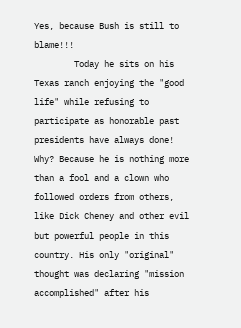Yes, because Bush is still to blame!!!
        Today he sits on his Texas ranch enjoying the "good life" while refusing to participate as honorable past presidents have always done! Why? Because he is nothing more than a fool and a clown who followed orders from others, like Dick Cheney and other evil but powerful people in this country. His only "original" thought was declaring "mission accomplished" after his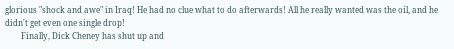glorious "shock and awe" in Iraq! He had no clue what to do afterwards! All he really wanted was the oil, and he didn't get even one single drop!
        Finally, Dick Cheney has shut up and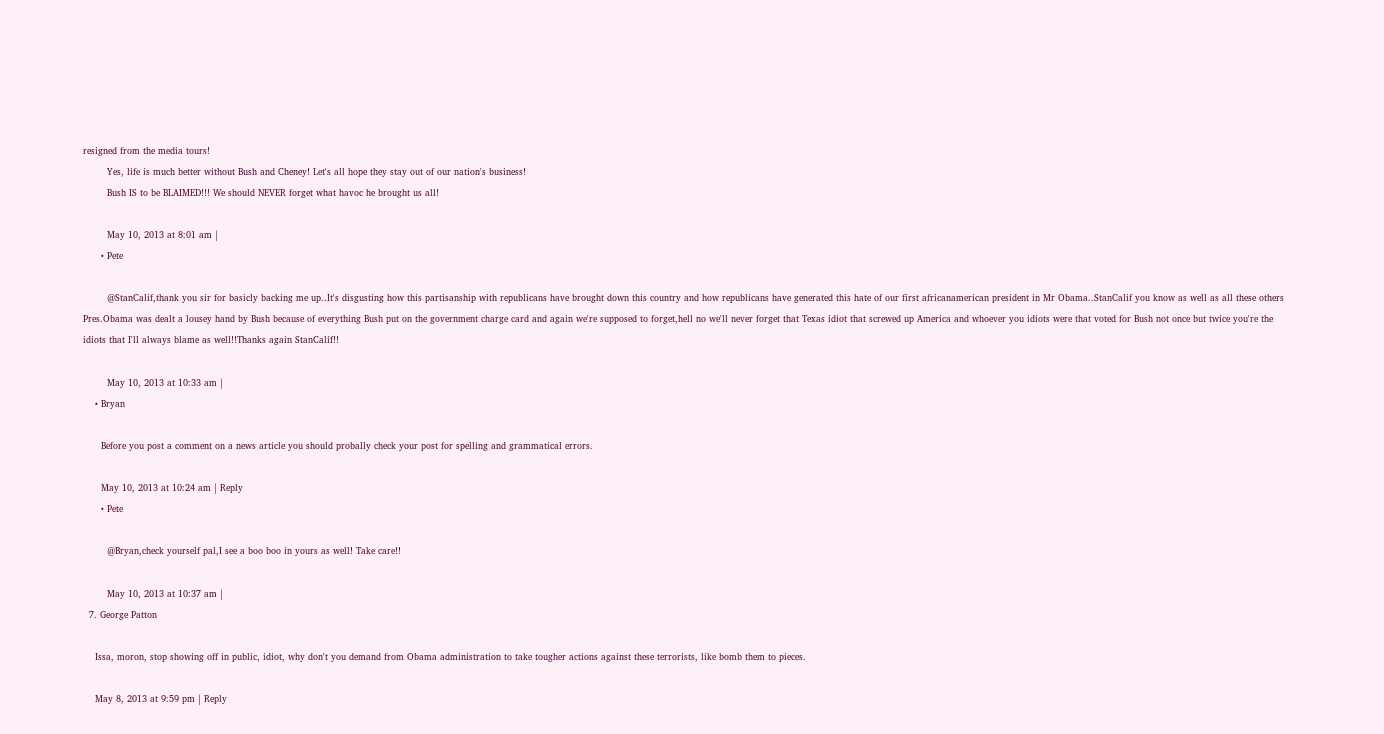resigned from the media tours!
        Yes, life is much better without Bush and Cheney! Let's all hope they stay out of our nation's business!
        Bush IS to be BLAIMED!!! We should NEVER forget what havoc he brought us all!

        May 10, 2013 at 8:01 am |
      • Pete

        @StanCalif,thank you sir for basicly backing me up..It's disgusting how this partisanship with republicans have brought down this country and how republicans have generated this hate of our first africanamerican president in Mr Obama..StanCalif you know as well as all these others Pres.Obama was dealt a lousey hand by Bush because of everything Bush put on the government charge card and again we're supposed to forget,hell no we'll never forget that Texas idiot that screwed up America and whoever you idiots were that voted for Bush not once but twice you're the idiots that I'll always blame as well!!Thanks again StanCalif!!

        May 10, 2013 at 10:33 am |
    • Bryan

      Before you post a comment on a news article you should probally check your post for spelling and grammatical errors.

      May 10, 2013 at 10:24 am | Reply
      • Pete

        @Bryan,check yourself pal,I see a boo boo in yours as well! Take care!!

        May 10, 2013 at 10:37 am |
  7. George Patton

    Issa, moron, stop showing off in public, idiot, why don't you demand from Obama administration to take tougher actions against these terrorists, like bomb them to pieces.

    May 8, 2013 at 9:59 pm | Reply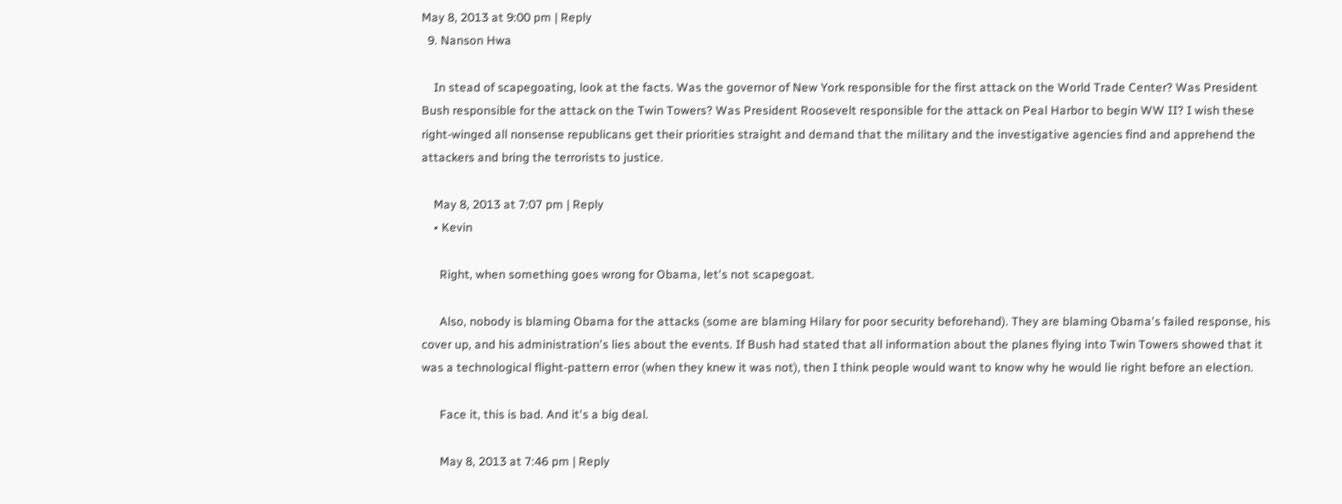May 8, 2013 at 9:00 pm | Reply
  9. Nanson Hwa

    In stead of scapegoating, look at the facts. Was the governor of New York responsible for the first attack on the World Trade Center? Was President Bush responsible for the attack on the Twin Towers? Was President Roosevelt responsible for the attack on Peal Harbor to begin WW II? I wish these right-winged all nonsense republicans get their priorities straight and demand that the military and the investigative agencies find and apprehend the attackers and bring the terrorists to justice.

    May 8, 2013 at 7:07 pm | Reply
    • Kevin

      Right, when something goes wrong for Obama, let's not scapegoat.

      Also, nobody is blaming Obama for the attacks (some are blaming Hilary for poor security beforehand). They are blaming Obama's failed response, his cover up, and his administration's lies about the events. If Bush had stated that all information about the planes flying into Twin Towers showed that it was a technological flight-pattern error (when they knew it was not), then I think people would want to know why he would lie right before an election.

      Face it, this is bad. And it's a big deal.

      May 8, 2013 at 7:46 pm | Reply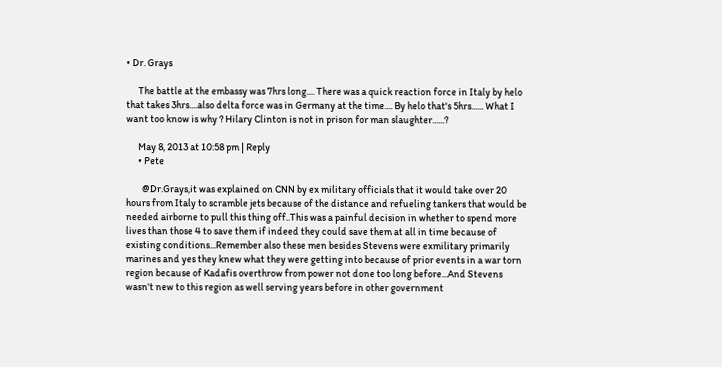• Dr. Grays

      The battle at the embassy was 7hrs long.... There was a quick reaction force in Italy by helo that takes 3hrs....also delta force was in Germany at the time.... By helo that's 5hrs...... What I want too know is why ? Hilary Clinton is not in prison for man slaughter......?

      May 8, 2013 at 10:58 pm | Reply
      • Pete

        @Dr.Grays,it was explained on CNN by ex military officials that it would take over 20 hours from Italy to scramble jets because of the distance and refueling tankers that would be needed airborne to pull this thing off..This was a painful decision in whether to spend more lives than those 4 to save them if indeed they could save them at all in time because of existing conditions...Remember also these men besides Stevens were exmilitary primarily marines and yes they knew what they were getting into because of prior events in a war torn region because of Kadafis overthrow from power not done too long before...And Stevens wasn't new to this region as well serving years before in other government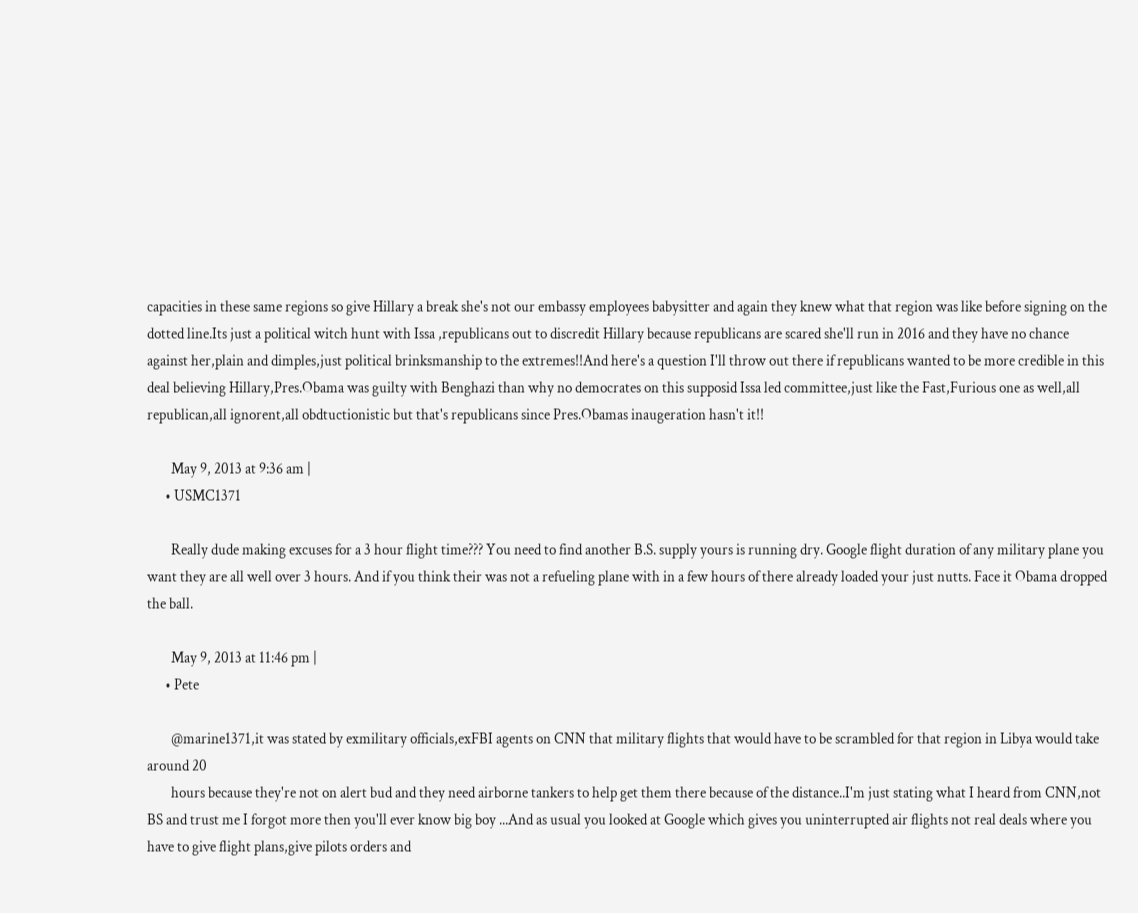capacities in these same regions so give Hillary a break she's not our embassy employees babysitter and again they knew what that region was like before signing on the dotted line.Its just a political witch hunt with Issa ,republicans out to discredit Hillary because republicans are scared she'll run in 2016 and they have no chance against her,plain and dimples,just political brinksmanship to the extremes!!And here's a question I'll throw out there if republicans wanted to be more credible in this deal believing Hillary,Pres.Obama was guilty with Benghazi than why no democrates on this supposid Issa led committee,just like the Fast,Furious one as well,all republican,all ignorent,all obdtuctionistic but that's republicans since Pres.Obamas inaugeration hasn't it!!

        May 9, 2013 at 9:36 am |
      • USMC1371

        Really dude making excuses for a 3 hour flight time??? You need to find another B.S. supply yours is running dry. Google flight duration of any military plane you want they are all well over 3 hours. And if you think their was not a refueling plane with in a few hours of there already loaded your just nutts. Face it Obama dropped the ball.

        May 9, 2013 at 11:46 pm |
      • Pete

        @marine1371,it was stated by exmilitary officials,exFBI agents on CNN that military flights that would have to be scrambled for that region in Libya would take around 20
        hours because they're not on alert bud and they need airborne tankers to help get them there because of the distance..I'm just stating what I heard from CNN,not BS and trust me I forgot more then you'll ever know big boy ...And as usual you looked at Google which gives you uninterrupted air flights not real deals where you have to give flight plans,give pilots orders and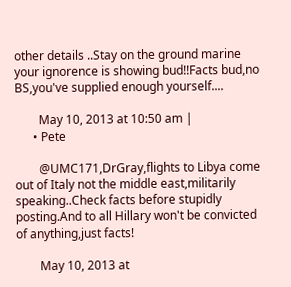other details ..Stay on the ground marine your ignorence is showing bud!!Facts bud,no BS,you've supplied enough yourself....

        May 10, 2013 at 10:50 am |
      • Pete

        @UMC171,DrGray,flights to Libya come out of Italy not the middle east,militarily speaking..Check facts before stupidly posting.And to all Hillary won't be convicted of anything,just facts!

        May 10, 2013 at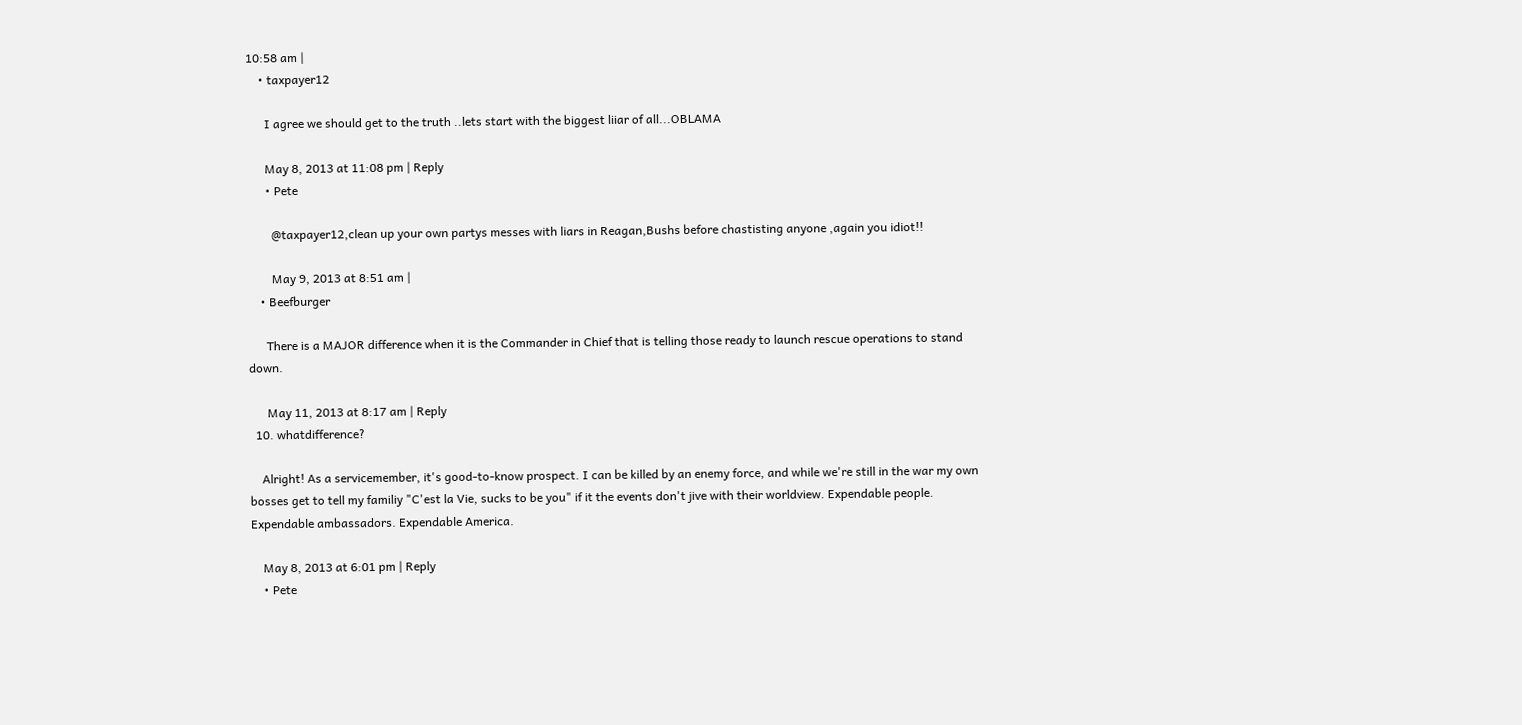10:58 am |
    • taxpayer12

      I agree we should get to the truth ..lets start with the biggest liiar of all...OBLAMA

      May 8, 2013 at 11:08 pm | Reply
      • Pete

        @taxpayer12,clean up your own partys messes with liars in Reagan,Bushs before chastisting anyone ,again you idiot!!

        May 9, 2013 at 8:51 am |
    • Beefburger

      There is a MAJOR difference when it is the Commander in Chief that is telling those ready to launch rescue operations to stand down.

      May 11, 2013 at 8:17 am | Reply
  10. whatdifference?

    Alright! As a servicemember, it's good-to-know prospect. I can be killed by an enemy force, and while we're still in the war my own bosses get to tell my familiy "C'est la Vie, sucks to be you" if it the events don't jive with their worldview. Expendable people. Expendable ambassadors. Expendable America.

    May 8, 2013 at 6:01 pm | Reply
    • Pete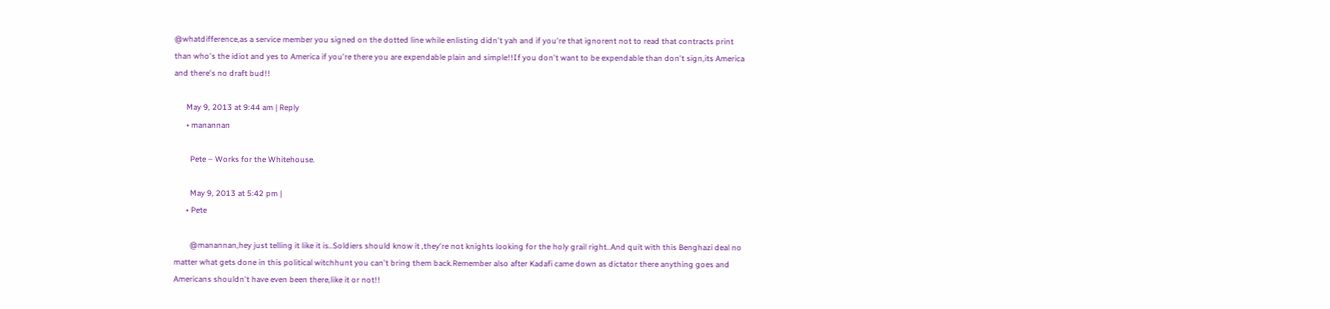@whatdifference,as a service member you signed on the dotted line while enlisting didn't yah and if you're that ignorent not to read that contracts print than who's the idiot and yes to America if you're there you are expendable plain and simple!!If you don't want to be expendable than don't sign,its America and there's no draft bud!!

      May 9, 2013 at 9:44 am | Reply
      • manannan

        Pete – Works for the Whitehouse.

        May 9, 2013 at 5:42 pm |
      • Pete

        @manannan,hey just telling it like it is..Soldiers should know it ,they're not knights looking for the holy grail right..And quit with this Benghazi deal no matter what gets done in this political witchhunt you can't bring them back.Remember also after Kadafi came down as dictator there anything goes and Americans shouldn't have even been there,like it or not!!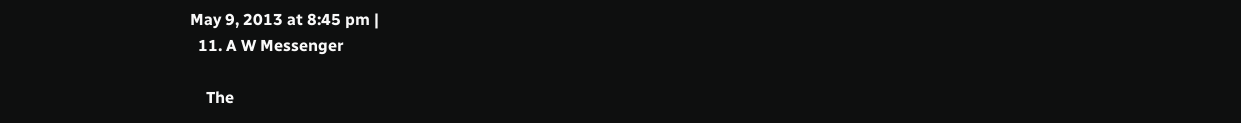May 9, 2013 at 8:45 pm |
  11. A W Messenger

    The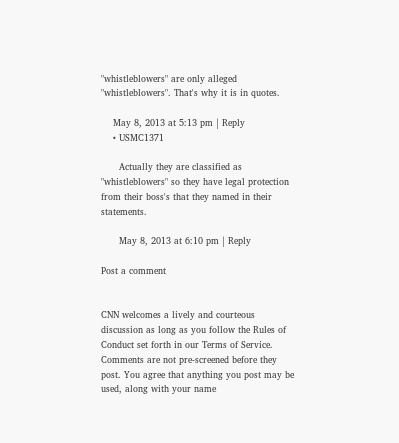"whistleblowers" are only alleged "whistleblowers". That's why it is in quotes.

    May 8, 2013 at 5:13 pm | Reply
    • USMC1371

      Actually they are classified as "whistleblowers" so they have legal protection from their boss's that they named in their statements.

      May 8, 2013 at 6:10 pm | Reply

Post a comment


CNN welcomes a lively and courteous discussion as long as you follow the Rules of Conduct set forth in our Terms of Service. Comments are not pre-screened before they post. You agree that anything you post may be used, along with your name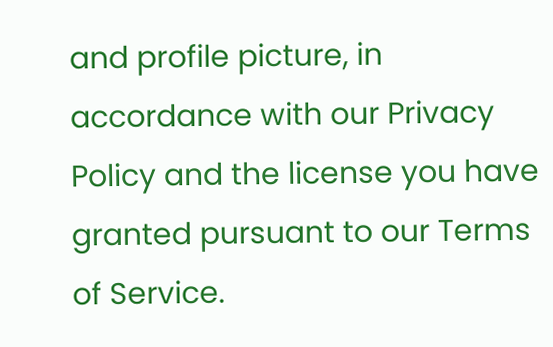and profile picture, in accordance with our Privacy Policy and the license you have granted pursuant to our Terms of Service.